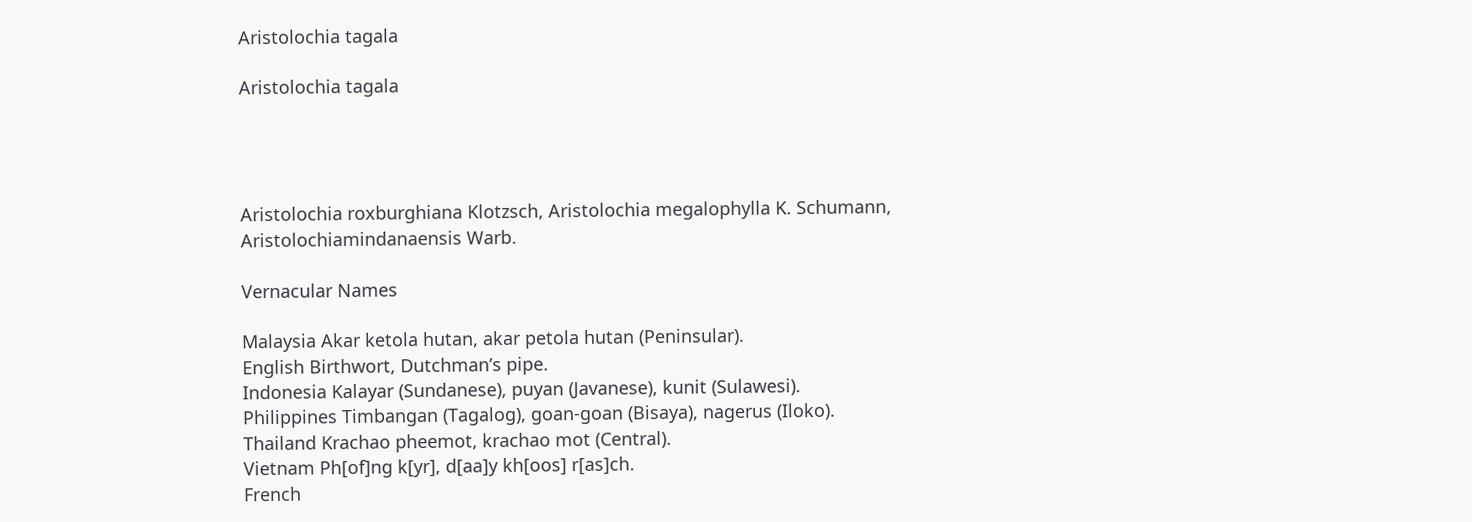Aristolochia tagala

Aristolochia tagala




Aristolochia roxburghiana Klotzsch, Aristolochia megalophylla K. Schumann, Aristolochiamindanaensis Warb.

Vernacular Names

Malaysia Akar ketola hutan, akar petola hutan (Peninsular).
English Birthwort, Dutchman’s pipe.
Indonesia Kalayar (Sundanese), puyan (Javanese), kunit (Sulawesi).
Philippines Timbangan (Tagalog), goan-goan (Bisaya), nagerus (Iloko).
Thailand Krachao pheemot, krachao mot (Central).
Vietnam Ph[of]ng k[yr], d[aa]y kh[oos] r[as]ch.
French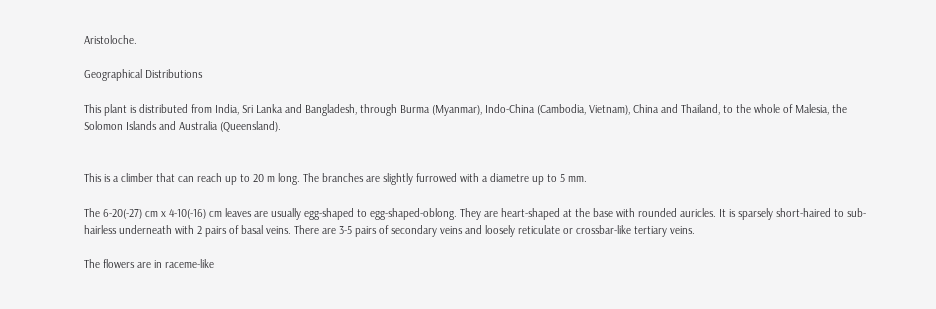Aristoloche.

Geographical Distributions

This plant is distributed from India, Sri Lanka and Bangladesh, through Burma (Myanmar), Indo-China (Cambodia, Vietnam), China and Thailand, to the whole of Malesia, the Solomon Islands and Australia (Queensland).


This is a climber that can reach up to 20 m long. The branches are slightly furrowed with a diametre up to 5 mm.

The 6-20(-27) cm x 4-10(-16) cm leaves are usually egg-shaped to egg-shaped-oblong. They are heart-shaped at the base with rounded auricles. It is sparsely short-haired to sub-hairless underneath with 2 pairs of basal veins. There are 3-5 pairs of secondary veins and loosely reticulate or crossbar-like tertiary veins.

The flowers are in raceme-like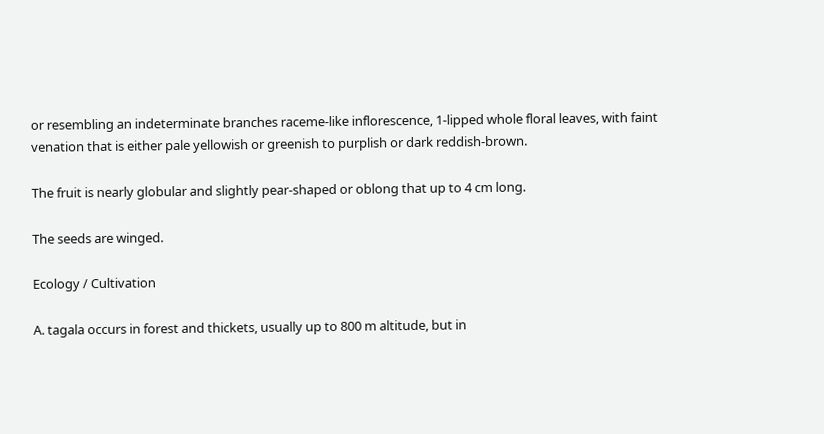or resembling an indeterminate branches raceme-like inflorescence, 1-lipped whole floral leaves, with faint venation that is either pale yellowish or greenish to purplish or dark reddish-brown.

The fruit is nearly globular and slightly pear-shaped or oblong that up to 4 cm long.

The seeds are winged.

Ecology / Cultivation

A. tagala occurs in forest and thickets, usually up to 800 m altitude, but in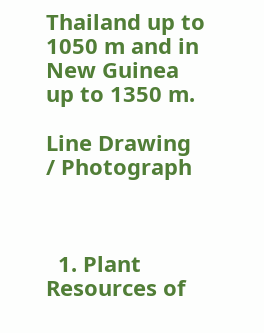Thailand up to 1050 m and in New Guinea up to 1350 m.

Line Drawing / Photograph



  1. Plant Resources of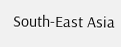South-East Asia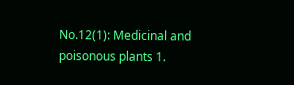No.12(1): Medicinal and poisonous plants 1.